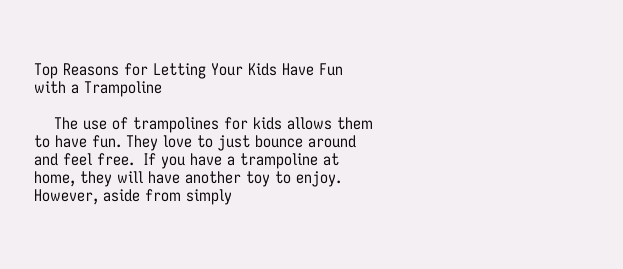Top Reasons for Letting Your Kids Have Fun with a Trampoline

    The use of trampolines for kids allows them to have fun. They love to just bounce around and feel free.  If you have a trampoline at home, they will have another toy to enjoy. However, aside from simply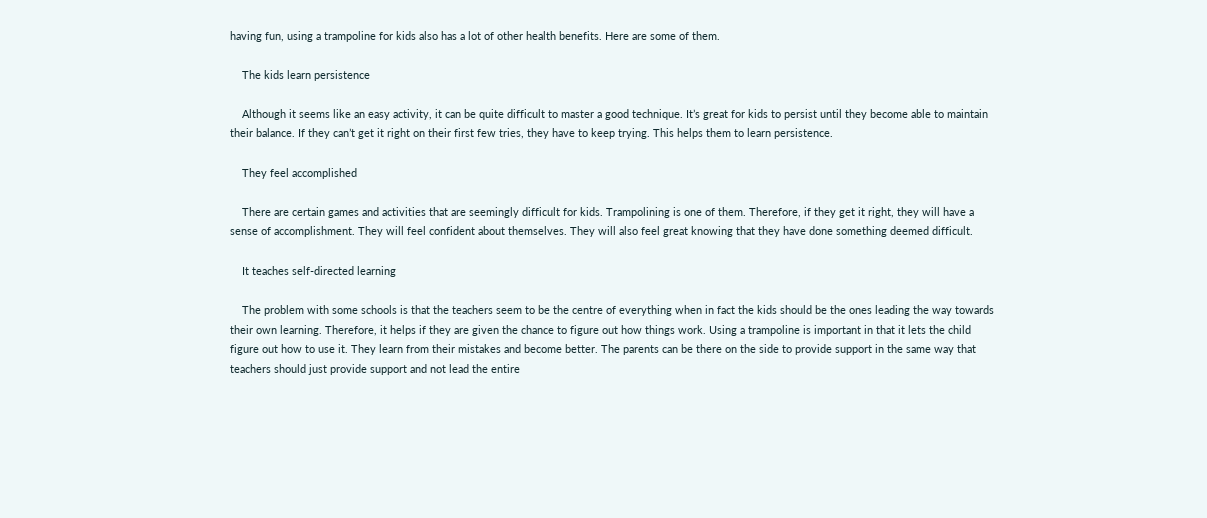having fun, using a trampoline for kids also has a lot of other health benefits. Here are some of them.

    The kids learn persistence

    Although it seems like an easy activity, it can be quite difficult to master a good technique. It’s great for kids to persist until they become able to maintain their balance. If they can’t get it right on their first few tries, they have to keep trying. This helps them to learn persistence.

    They feel accomplished

    There are certain games and activities that are seemingly difficult for kids. Trampolining is one of them. Therefore, if they get it right, they will have a sense of accomplishment. They will feel confident about themselves. They will also feel great knowing that they have done something deemed difficult.

    It teaches self-directed learning

    The problem with some schools is that the teachers seem to be the centre of everything when in fact the kids should be the ones leading the way towards their own learning. Therefore, it helps if they are given the chance to figure out how things work. Using a trampoline is important in that it lets the child figure out how to use it. They learn from their mistakes and become better. The parents can be there on the side to provide support in the same way that teachers should just provide support and not lead the entire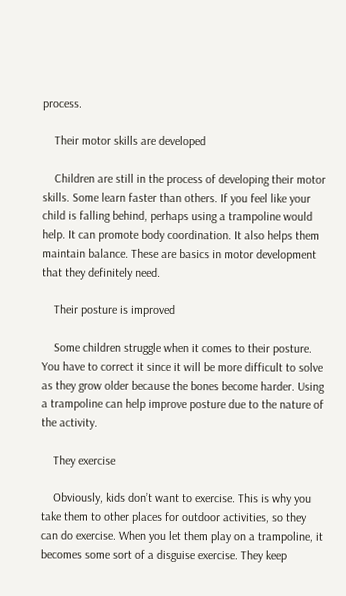process.

    Their motor skills are developed

    Children are still in the process of developing their motor skills. Some learn faster than others. If you feel like your child is falling behind, perhaps using a trampoline would help. It can promote body coordination. It also helps them maintain balance. These are basics in motor development that they definitely need.

    Their posture is improved

    Some children struggle when it comes to their posture. You have to correct it since it will be more difficult to solve as they grow older because the bones become harder. Using a trampoline can help improve posture due to the nature of the activity.

    They exercise

    Obviously, kids don’t want to exercise. This is why you take them to other places for outdoor activities, so they can do exercise. When you let them play on a trampoline, it becomes some sort of a disguise exercise. They keep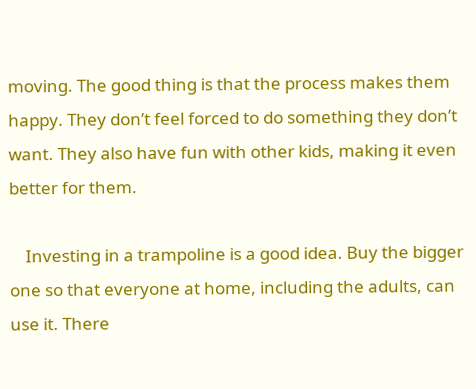moving. The good thing is that the process makes them happy. They don’t feel forced to do something they don’t want. They also have fun with other kids, making it even better for them.

    Investing in a trampoline is a good idea. Buy the bigger one so that everyone at home, including the adults, can use it. There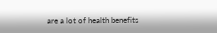are a lot of health benefits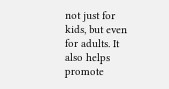not just for kids, but even for adults. It also helps promote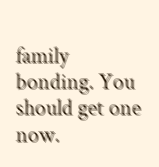family bonding. You should get one now.